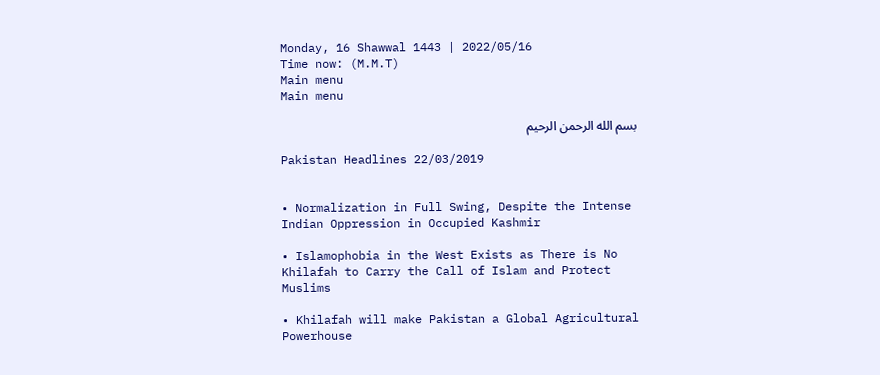Monday, 16 Shawwal 1443 | 2022/05/16
Time now: (M.M.T)
Main menu
Main menu

بسم الله الرحمن الرحيم

Pakistan Headlines 22/03/2019


• Normalization in Full Swing, Despite the Intense Indian Oppression in Occupied Kashmir

• Islamophobia in the West Exists as There is No Khilafah to Carry the Call of Islam and Protect Muslims

• Khilafah will make Pakistan a Global Agricultural Powerhouse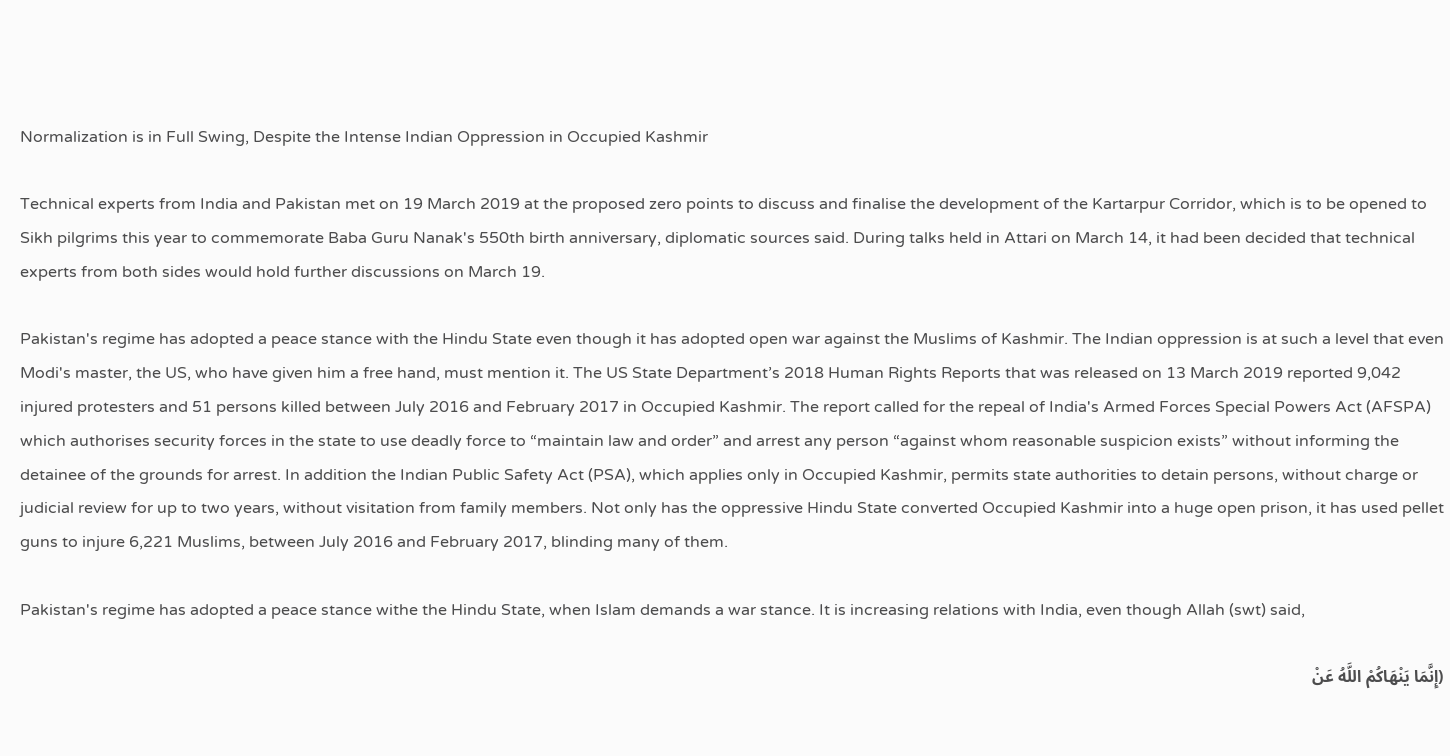Normalization is in Full Swing, Despite the Intense Indian Oppression in Occupied Kashmir

Technical experts from India and Pakistan met on 19 March 2019 at the proposed zero points to discuss and finalise the development of the Kartarpur Corridor, which is to be opened to Sikh pilgrims this year to commemorate Baba Guru Nanak's 550th birth anniversary, diplomatic sources said. During talks held in Attari on March 14, it had been decided that technical experts from both sides would hold further discussions on March 19.

Pakistan's regime has adopted a peace stance with the Hindu State even though it has adopted open war against the Muslims of Kashmir. The Indian oppression is at such a level that even Modi's master, the US, who have given him a free hand, must mention it. The US State Department’s 2018 Human Rights Reports that was released on 13 March 2019 reported 9,042 injured protesters and 51 persons killed between July 2016 and February 2017 in Occupied Kashmir. The report called for the repeal of India's Armed Forces Special Powers Act (AFSPA) which authorises security forces in the state to use deadly force to “maintain law and order” and arrest any person “against whom reasonable suspicion exists” without informing the detainee of the grounds for arrest. In addition the Indian Public Safety Act (PSA), which applies only in Occupied Kashmir, permits state authorities to detain persons, without charge or judicial review for up to two years, without visitation from family members. Not only has the oppressive Hindu State converted Occupied Kashmir into a huge open prison, it has used pellet guns to injure 6,221 Muslims, between July 2016 and February 2017, blinding many of them.

Pakistan's regime has adopted a peace stance withe the Hindu State, when Islam demands a war stance. It is increasing relations with India, even though Allah (swt) said,

(إِنَّمَا يَنْهَاكُمْ اللَّهُ عَنْ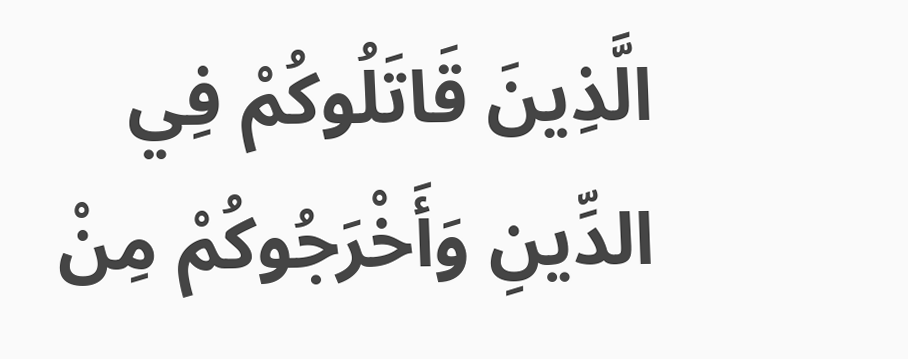الَّذِينَ قَاتَلُوكُمْ فِي الدِّينِ وَأَخْرَجُوكُمْ مِنْ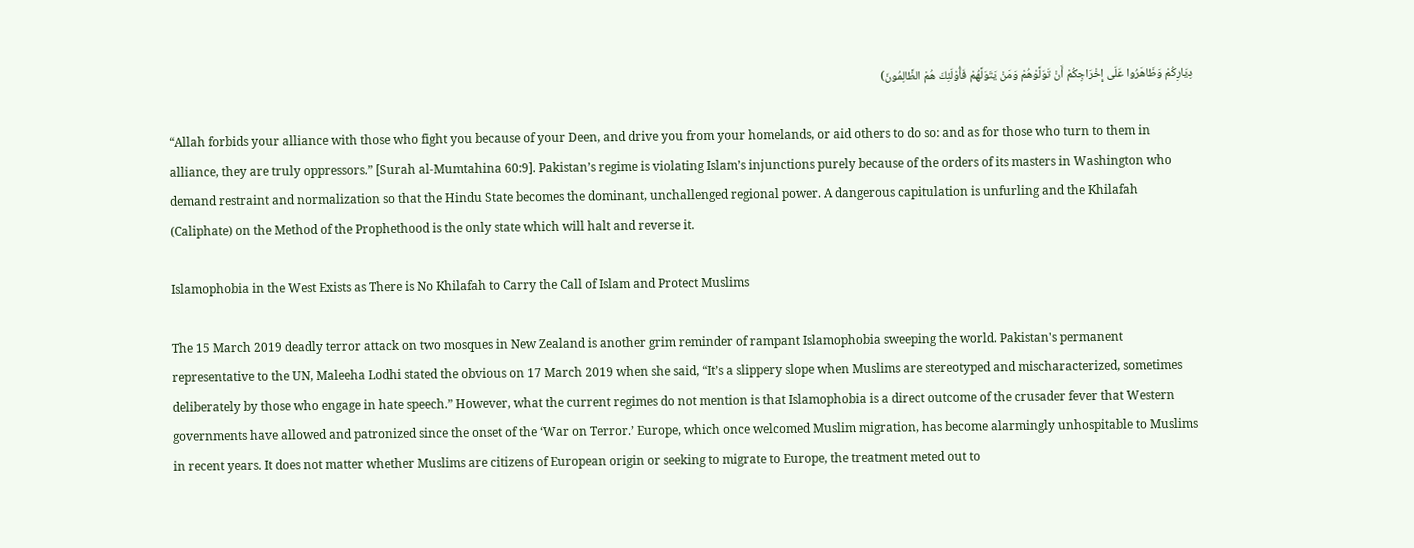دِيَارِكُمْ وَظَاهَرُوا عَلَى إِخْرَاجِكُمْ أَنْ تَوَلَّوْهُمْ وَمَنْ يَتَوَلَّهُمْ فَأُوْلَئِكَ هُمْ الظَّالِمُونَ)

“Allah forbids your alliance with those who fight you because of your Deen, and drive you from your homelands, or aid others to do so: and as for those who turn to them in alliance, they are truly oppressors.” [Surah al-Mumtahina 60:9]. Pakistan’s regime is violating Islam’s injunctions purely because of the orders of its masters in Washington who demand restraint and normalization so that the Hindu State becomes the dominant, unchallenged regional power. A dangerous capitulation is unfurling and the Khilafah (Caliphate) on the Method of the Prophethood is the only state which will halt and reverse it.

Islamophobia in the West Exists as There is No Khilafah to Carry the Call of Islam and Protect Muslims

The 15 March 2019 deadly terror attack on two mosques in New Zealand is another grim reminder of rampant Islamophobia sweeping the world. Pakistan's permanent representative to the UN, Maleeha Lodhi stated the obvious on 17 March 2019 when she said, “It’s a slippery slope when Muslims are stereotyped and mischaracterized, sometimes deliberately by those who engage in hate speech.” However, what the current regimes do not mention is that Islamophobia is a direct outcome of the crusader fever that Western governments have allowed and patronized since the onset of the ‘War on Terror.’ Europe, which once welcomed Muslim migration, has become alarmingly unhospitable to Muslims in recent years. It does not matter whether Muslims are citizens of European origin or seeking to migrate to Europe, the treatment meted out to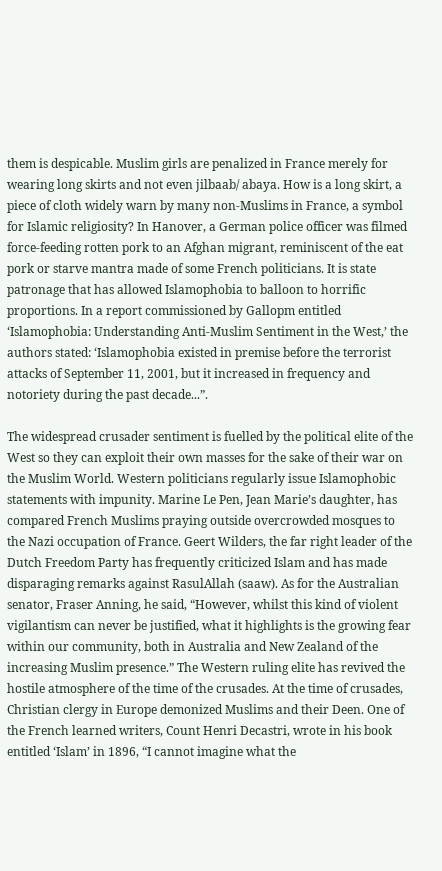them is despicable. Muslim girls are penalized in France merely for wearing long skirts and not even jilbaab/ abaya. How is a long skirt, a piece of cloth widely warn by many non-Muslims in France, a symbol for Islamic religiosity? In Hanover, a German police officer was filmed force-feeding rotten pork to an Afghan migrant, reminiscent of the eat pork or starve mantra made of some French politicians. It is state patronage that has allowed Islamophobia to balloon to horrific proportions. In a report commissioned by Gallopm entitled ‘Islamophobia: Understanding Anti-Muslim Sentiment in the West,’ the authors stated: ‘Islamophobia existed in premise before the terrorist attacks of September 11, 2001, but it increased in frequency and notoriety during the past decade...”.

The widespread crusader sentiment is fuelled by the political elite of the West so they can exploit their own masses for the sake of their war on the Muslim World. Western politicians regularly issue Islamophobic statements with impunity. Marine Le Pen, Jean Marie’s daughter, has compared French Muslims praying outside overcrowded mosques to the Nazi occupation of France. Geert Wilders, the far right leader of the Dutch Freedom Party has frequently criticized Islam and has made disparaging remarks against RasulAllah (saaw). As for the Australian senator, Fraser Anning, he said, “However, whilst this kind of violent vigilantism can never be justified, what it highlights is the growing fear within our community, both in Australia and New Zealand of the increasing Muslim presence.” The Western ruling elite has revived the hostile atmosphere of the time of the crusades. At the time of crusades, Christian clergy in Europe demonized Muslims and their Deen. One of the French learned writers, Count Henri Decastri, wrote in his book entitled ‘Islam’ in 1896, “I cannot imagine what the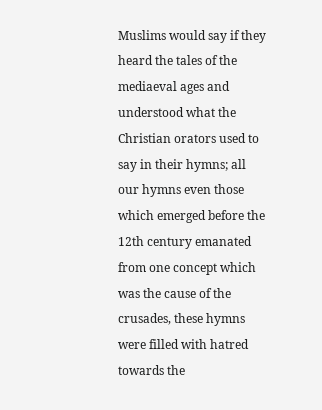Muslims would say if they heard the tales of the mediaeval ages and understood what the Christian orators used to say in their hymns; all our hymns even those which emerged before the 12th century emanated from one concept which was the cause of the crusades, these hymns were filled with hatred towards the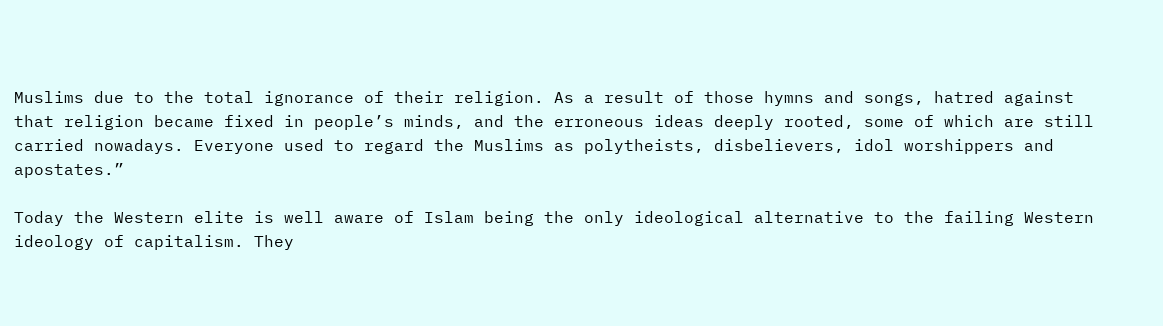Muslims due to the total ignorance of their religion. As a result of those hymns and songs, hatred against that religion became fixed in people’s minds, and the erroneous ideas deeply rooted, some of which are still carried nowadays. Everyone used to regard the Muslims as polytheists, disbelievers, idol worshippers and apostates.”

Today the Western elite is well aware of Islam being the only ideological alternative to the failing Western ideology of capitalism. They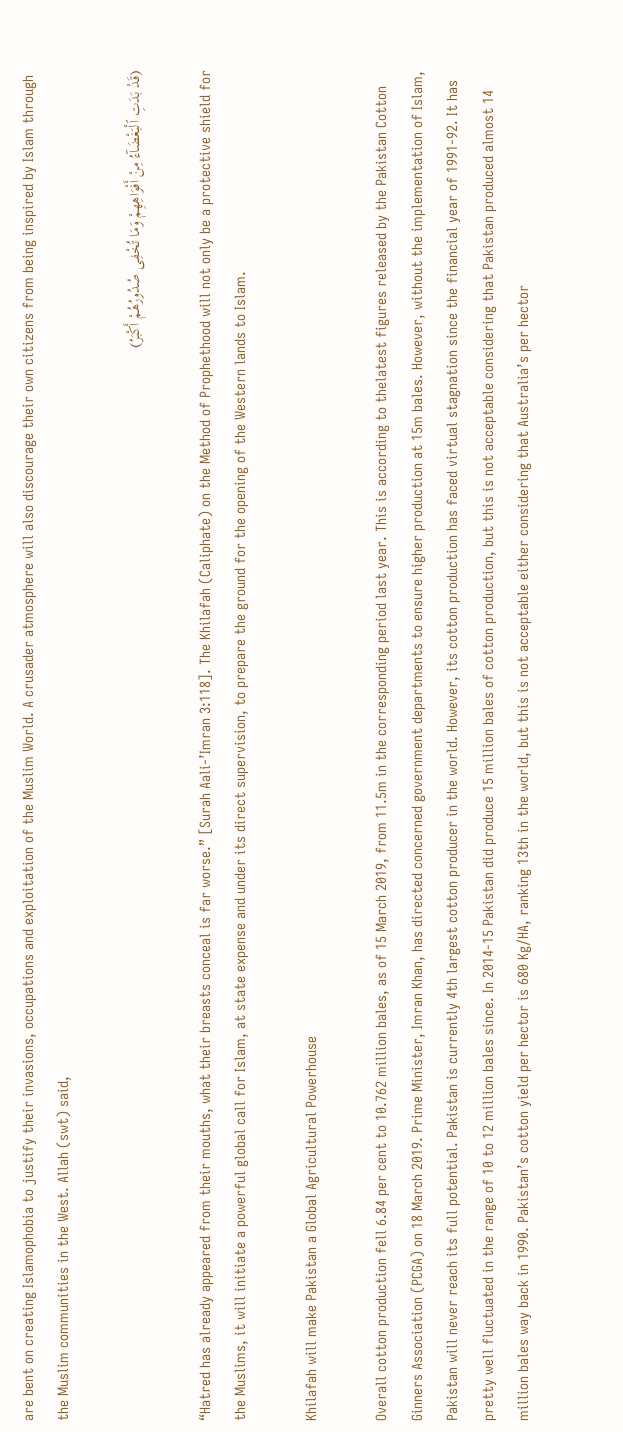are bent on creating Islamophobia to justify their invasions, occupations and exploitation of the Muslim World. A crusader atmosphere will also discourage their own citizens from being inspired by Islam through the Muslim communities in the West. Allah (swt) said,

(قَدْ بَدَتِ ٱلْبَغْضَآءُ مِنْ أَفْوَاهِهِمْ وَمَا تُخْفِى صُدُورُهُمْ أَكْبَرُ)

“Hatred has already appeared from their mouths, what their breasts conceal is far worse.” [Surah Aali-’Imran 3:118]. The Khilafah (Caliphate) on the Method of Prophethood will not only be a protective shield for the Muslims, it will initiate a powerful global call for Islam, at state expense and under its direct supervision, to prepare the ground for the opening of the Western lands to Islam.

Khilafah will make Pakistan a Global Agricultural Powerhouse

Overall cotton production fell 6.84 per cent to 10.762 million bales, as of 15 March 2019, from 11.5m in the corresponding period last year. This is according to thelatest figures released by the Pakistan Cotton Ginners Association (PCGA) on 18 March 2019. Prime Minister, Imran Khan, has directed concerned government departments to ensure higher production at 15m bales. However, without the implementation of Islam, Pakistan will never reach its full potential. Pakistan is currently 4th largest cotton producer in the world. However, its cotton production has faced virtual stagnation since the financial year of 1991-92. It has pretty well fluctuated in the range of 10 to 12 million bales since. In 2014-15 Pakistan did produce 15 million bales of cotton production, but this is not acceptable considering that Pakistan produced almost 14 million bales way back in 1990. Pakistan’s cotton yield per hector is 680 Kg/HA, ranking 13th in the world, but this is not acceptable either considering that Australia’s per hector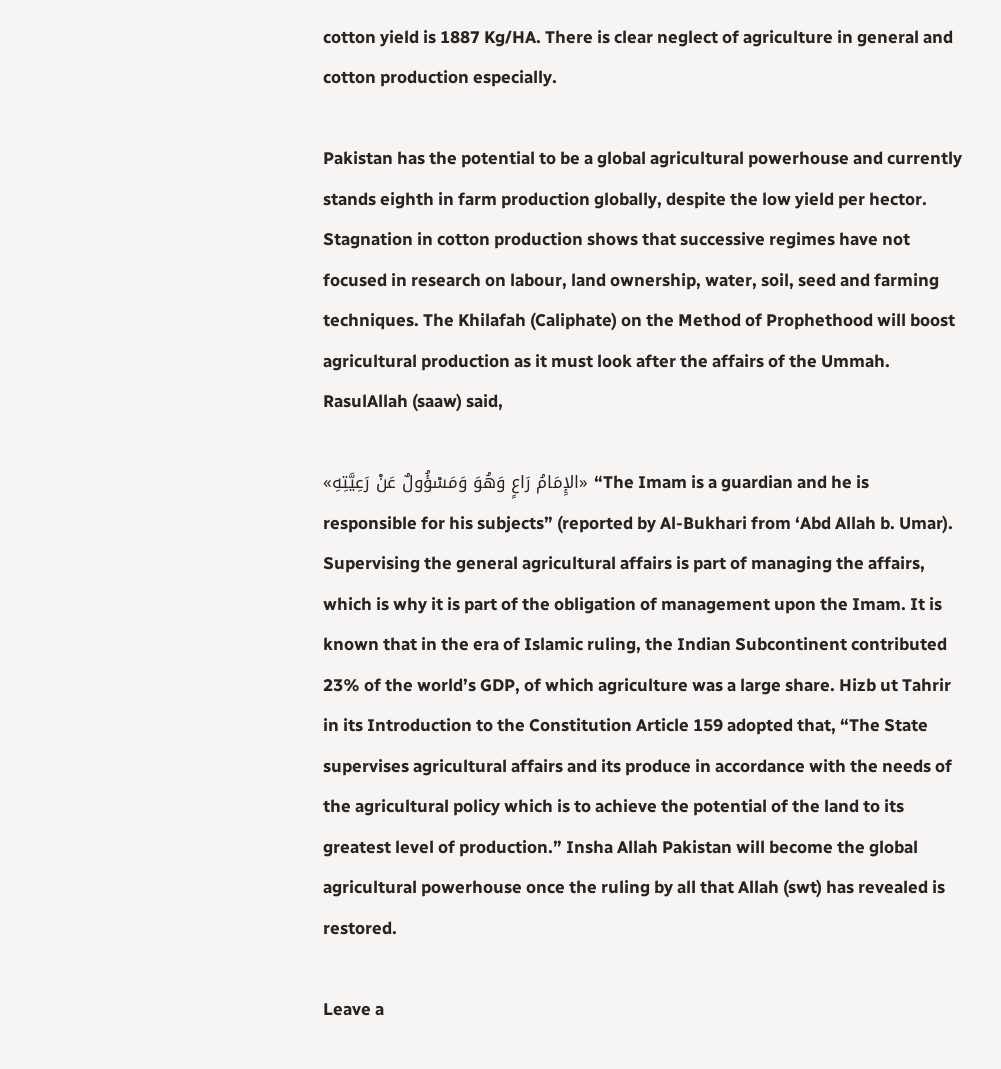cotton yield is 1887 Kg/HA. There is clear neglect of agriculture in general and cotton production especially.

Pakistan has the potential to be a global agricultural powerhouse and currently stands eighth in farm production globally, despite the low yield per hector. Stagnation in cotton production shows that successive regimes have not focused in research on labour, land ownership, water, soil, seed and farming techniques. The Khilafah (Caliphate) on the Method of Prophethood will boost agricultural production as it must look after the affairs of the Ummah. RasulAllah (saaw) said,

«الإِمَامُ رَاعٍ وَهُوَ وَمَسْؤُولٌ عَنْ رَعِيَّتِهِ» “The Imam is a guardian and he is responsible for his subjects” (reported by Al-Bukhari from ‘Abd Allah b. Umar). Supervising the general agricultural affairs is part of managing the affairs, which is why it is part of the obligation of management upon the Imam. It is known that in the era of Islamic ruling, the Indian Subcontinent contributed 23% of the world’s GDP, of which agriculture was a large share. Hizb ut Tahrir in its Introduction to the Constitution Article 159 adopted that, “The State supervises agricultural affairs and its produce in accordance with the needs of the agricultural policy which is to achieve the potential of the land to its greatest level of production.” Insha Allah Pakistan will become the global agricultural powerhouse once the ruling by all that Allah (swt) has revealed is restored.

Leave a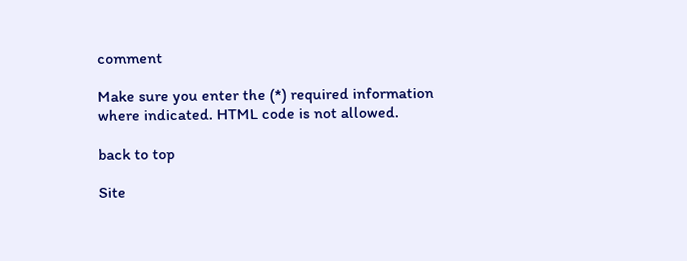comment

Make sure you enter the (*) required information where indicated. HTML code is not allowed.

back to top

Site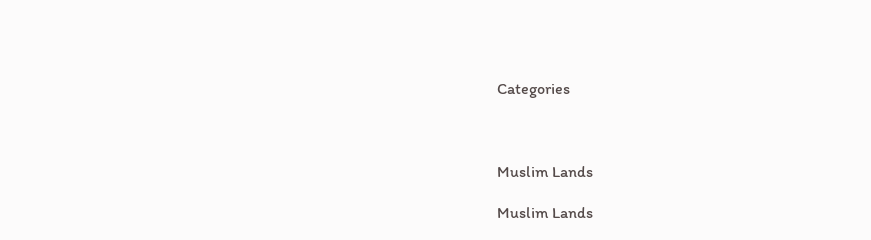Categories



Muslim Lands

Muslim Lands